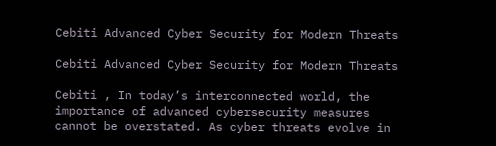Cebiti Advanced Cyber Security for Modern Threats

Cebiti Advanced Cyber Security for Modern Threats

Cebiti , In today’s interconnected world, the importance of advanced cybersecurity measures cannot be overstated. As cyber threats evolve in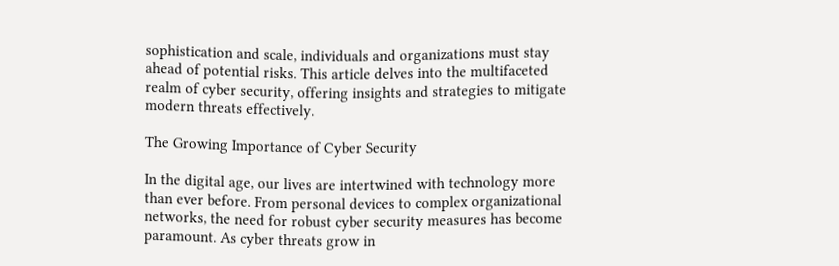sophistication and scale, individuals and organizations must stay ahead of potential risks. This article delves into the multifaceted realm of cyber security, offering insights and strategies to mitigate modern threats effectively.

The Growing Importance of Cyber Security

In the digital age, our lives are intertwined with technology more than ever before. From personal devices to complex organizational networks, the need for robust cyber security measures has become paramount. As cyber threats grow in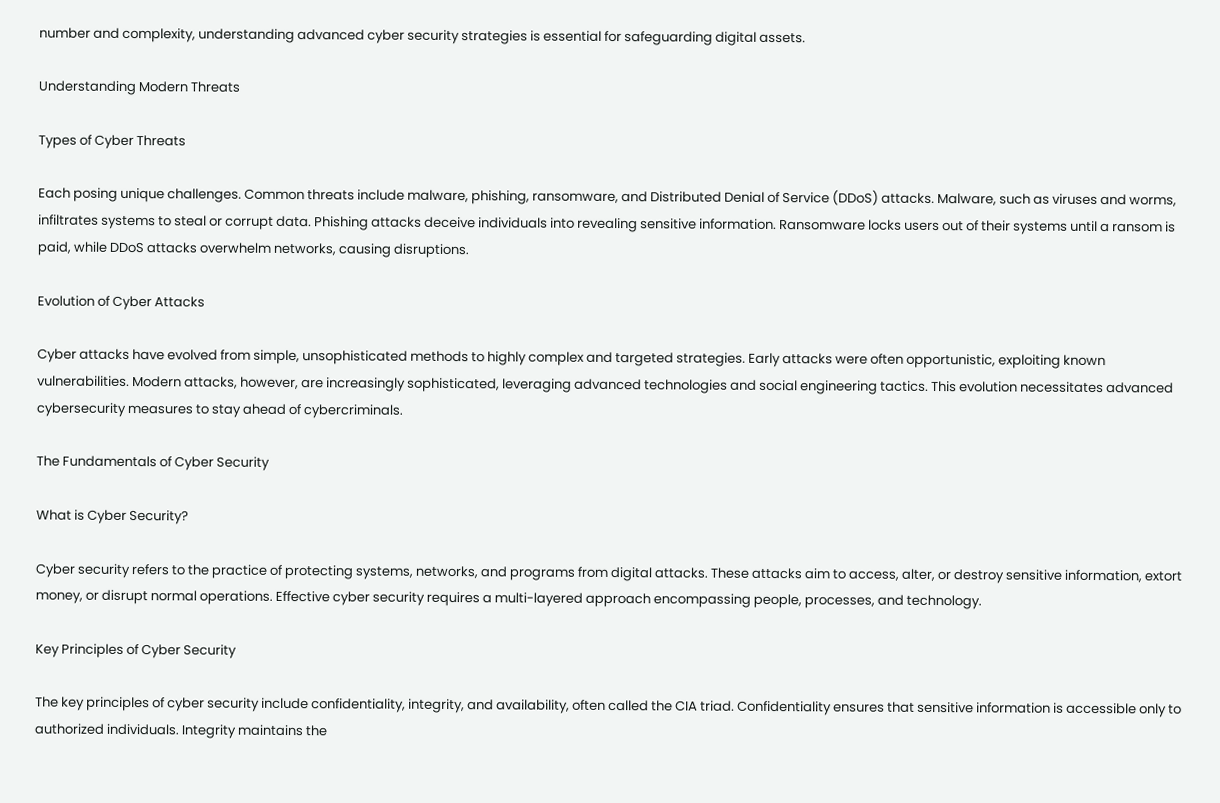number and complexity, understanding advanced cyber security strategies is essential for safeguarding digital assets.

Understanding Modern Threats

Types of Cyber Threats

Each posing unique challenges. Common threats include malware, phishing, ransomware, and Distributed Denial of Service (DDoS) attacks. Malware, such as viruses and worms, infiltrates systems to steal or corrupt data. Phishing attacks deceive individuals into revealing sensitive information. Ransomware locks users out of their systems until a ransom is paid, while DDoS attacks overwhelm networks, causing disruptions.

Evolution of Cyber Attacks

Cyber attacks have evolved from simple, unsophisticated methods to highly complex and targeted strategies. Early attacks were often opportunistic, exploiting known vulnerabilities. Modern attacks, however, are increasingly sophisticated, leveraging advanced technologies and social engineering tactics. This evolution necessitates advanced cybersecurity measures to stay ahead of cybercriminals.

The Fundamentals of Cyber Security

What is Cyber Security?

Cyber security refers to the practice of protecting systems, networks, and programs from digital attacks. These attacks aim to access, alter, or destroy sensitive information, extort money, or disrupt normal operations. Effective cyber security requires a multi-layered approach encompassing people, processes, and technology.

Key Principles of Cyber Security

The key principles of cyber security include confidentiality, integrity, and availability, often called the CIA triad. Confidentiality ensures that sensitive information is accessible only to authorized individuals. Integrity maintains the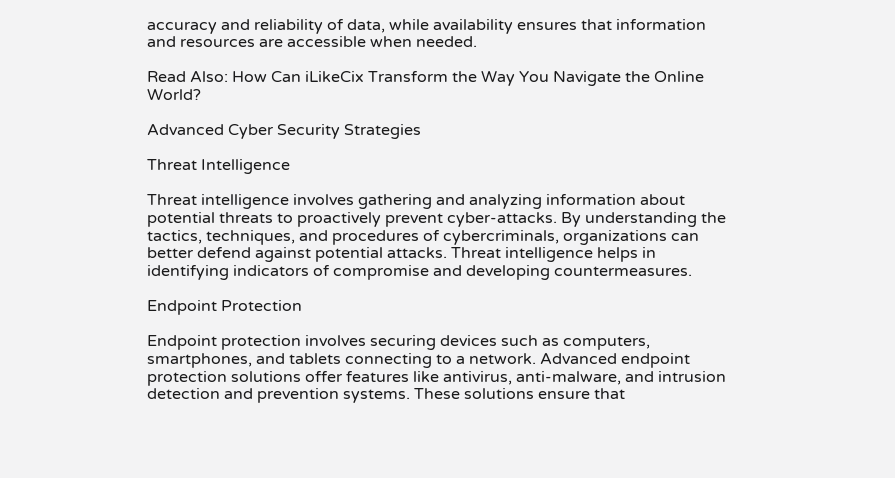accuracy and reliability of data, while availability ensures that information and resources are accessible when needed.

Read Also: How Can iLikeCix Transform the Way You Navigate the Online World?

Advanced Cyber Security Strategies

Threat Intelligence

Threat intelligence involves gathering and analyzing information about potential threats to proactively prevent cyber-attacks. By understanding the tactics, techniques, and procedures of cybercriminals, organizations can better defend against potential attacks. Threat intelligence helps in identifying indicators of compromise and developing countermeasures.

Endpoint Protection

Endpoint protection involves securing devices such as computers, smartphones, and tablets connecting to a network. Advanced endpoint protection solutions offer features like antivirus, anti-malware, and intrusion detection and prevention systems. These solutions ensure that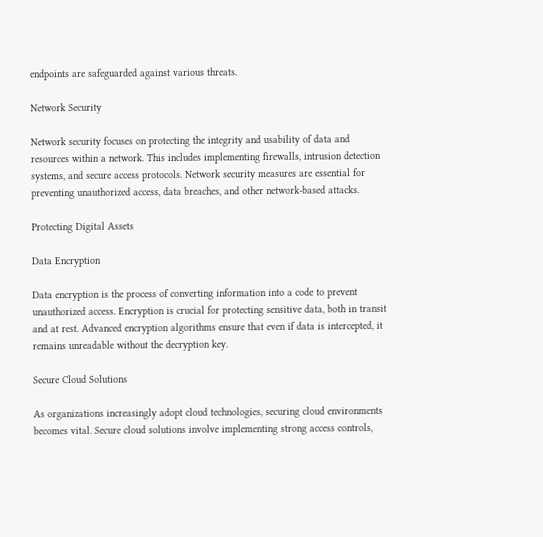endpoints are safeguarded against various threats.

Network Security

Network security focuses on protecting the integrity and usability of data and resources within a network. This includes implementing firewalls, intrusion detection systems, and secure access protocols. Network security measures are essential for preventing unauthorized access, data breaches, and other network-based attacks.

Protecting Digital Assets

Data Encryption

Data encryption is the process of converting information into a code to prevent unauthorized access. Encryption is crucial for protecting sensitive data, both in transit and at rest. Advanced encryption algorithms ensure that even if data is intercepted, it remains unreadable without the decryption key.

Secure Cloud Solutions

As organizations increasingly adopt cloud technologies, securing cloud environments becomes vital. Secure cloud solutions involve implementing strong access controls,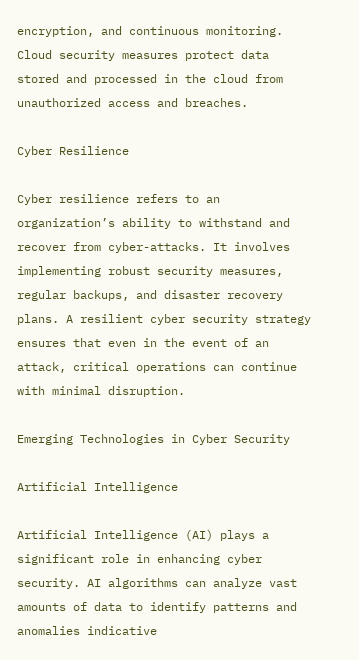encryption, and continuous monitoring. Cloud security measures protect data stored and processed in the cloud from unauthorized access and breaches.

Cyber Resilience

Cyber resilience refers to an organization’s ability to withstand and recover from cyber-attacks. It involves implementing robust security measures, regular backups, and disaster recovery plans. A resilient cyber security strategy ensures that even in the event of an attack, critical operations can continue with minimal disruption.

Emerging Technologies in Cyber Security

Artificial Intelligence

Artificial Intelligence (AI) plays a significant role in enhancing cyber security. AI algorithms can analyze vast amounts of data to identify patterns and anomalies indicative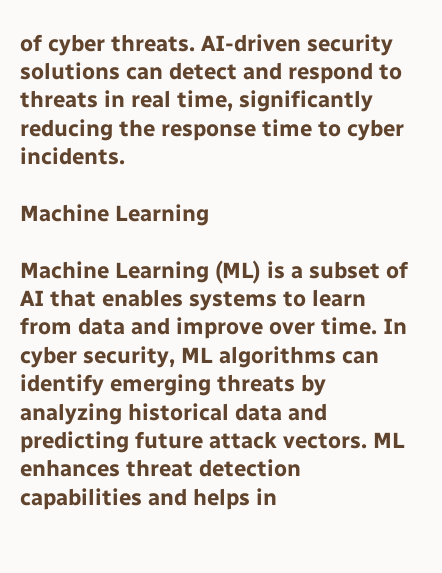of cyber threats. AI-driven security solutions can detect and respond to threats in real time, significantly reducing the response time to cyber incidents.

Machine Learning

Machine Learning (ML) is a subset of AI that enables systems to learn from data and improve over time. In cyber security, ML algorithms can identify emerging threats by analyzing historical data and predicting future attack vectors. ML enhances threat detection capabilities and helps in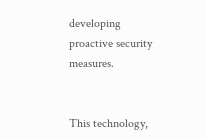developing proactive security measures.


This technology,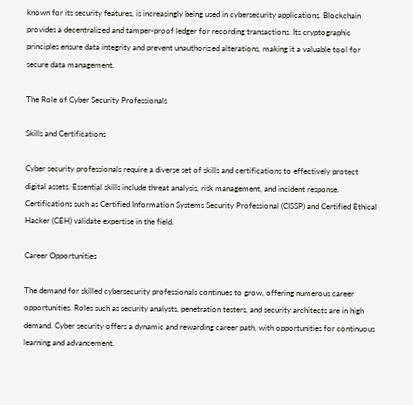known for its security features, is increasingly being used in cybersecurity applications. Blockchain provides a decentralized and tamper-proof ledger for recording transactions. Its cryptographic principles ensure data integrity and prevent unauthorized alterations, making it a valuable tool for secure data management.

The Role of Cyber Security Professionals

Skills and Certifications

Cyber security professionals require a diverse set of skills and certifications to effectively protect digital assets. Essential skills include threat analysis, risk management, and incident response. Certifications such as Certified Information Systems Security Professional (CISSP) and Certified Ethical Hacker (CEH) validate expertise in the field.

Career Opportunities

The demand for skilled cybersecurity professionals continues to grow, offering numerous career opportunities. Roles such as security analysts, penetration testers, and security architects are in high demand. Cyber security offers a dynamic and rewarding career path, with opportunities for continuous learning and advancement.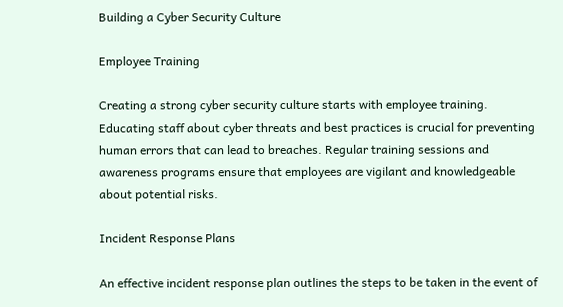Building a Cyber Security Culture

Employee Training

Creating a strong cyber security culture starts with employee training. Educating staff about cyber threats and best practices is crucial for preventing human errors that can lead to breaches. Regular training sessions and awareness programs ensure that employees are vigilant and knowledgeable about potential risks.

Incident Response Plans

An effective incident response plan outlines the steps to be taken in the event of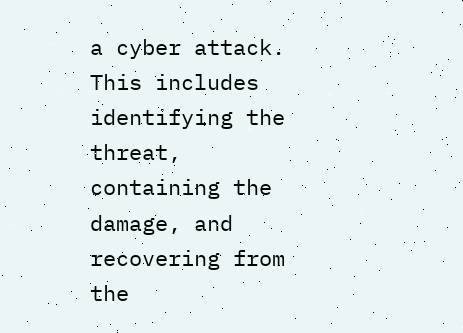a cyber attack. This includes identifying the threat, containing the damage, and recovering from the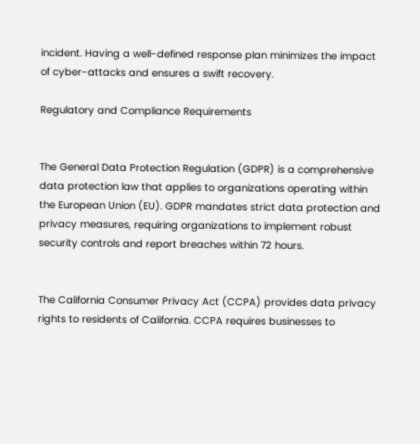incident. Having a well-defined response plan minimizes the impact of cyber-attacks and ensures a swift recovery.

Regulatory and Compliance Requirements


The General Data Protection Regulation (GDPR) is a comprehensive data protection law that applies to organizations operating within the European Union (EU). GDPR mandates strict data protection and privacy measures, requiring organizations to implement robust security controls and report breaches within 72 hours.


The California Consumer Privacy Act (CCPA) provides data privacy rights to residents of California. CCPA requires businesses to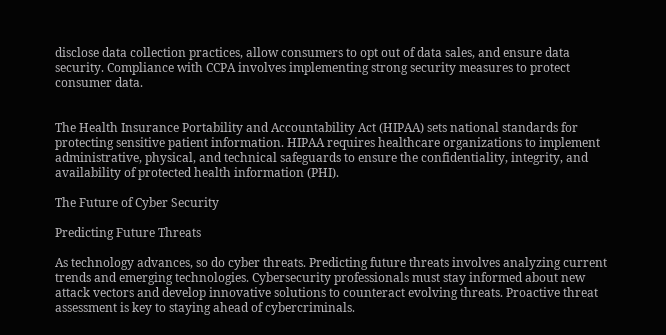disclose data collection practices, allow consumers to opt out of data sales, and ensure data security. Compliance with CCPA involves implementing strong security measures to protect consumer data.


The Health Insurance Portability and Accountability Act (HIPAA) sets national standards for protecting sensitive patient information. HIPAA requires healthcare organizations to implement administrative, physical, and technical safeguards to ensure the confidentiality, integrity, and availability of protected health information (PHI).

The Future of Cyber Security

Predicting Future Threats

As technology advances, so do cyber threats. Predicting future threats involves analyzing current trends and emerging technologies. Cybersecurity professionals must stay informed about new attack vectors and develop innovative solutions to counteract evolving threats. Proactive threat assessment is key to staying ahead of cybercriminals.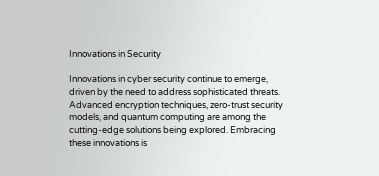Innovations in Security

Innovations in cyber security continue to emerge, driven by the need to address sophisticated threats. Advanced encryption techniques, zero-trust security models, and quantum computing are among the cutting-edge solutions being explored. Embracing these innovations is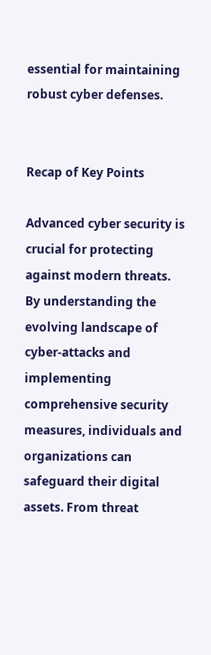essential for maintaining robust cyber defenses.


Recap of Key Points

Advanced cyber security is crucial for protecting against modern threats. By understanding the evolving landscape of cyber-attacks and implementing comprehensive security measures, individuals and organizations can safeguard their digital assets. From threat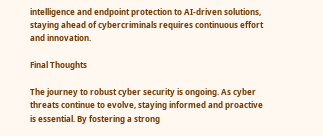intelligence and endpoint protection to AI-driven solutions, staying ahead of cybercriminals requires continuous effort and innovation.

Final Thoughts

The journey to robust cyber security is ongoing. As cyber threats continue to evolve, staying informed and proactive is essential. By fostering a strong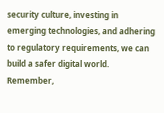security culture, investing in emerging technologies, and adhering to regulatory requirements, we can build a safer digital world. Remember,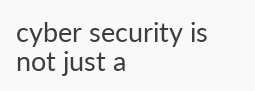cyber security is not just a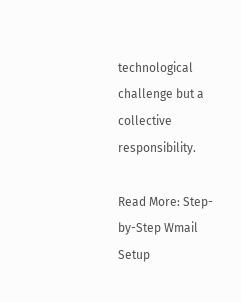technological challenge but a collective responsibility.

Read More: Step-by-Step Wmail Setup